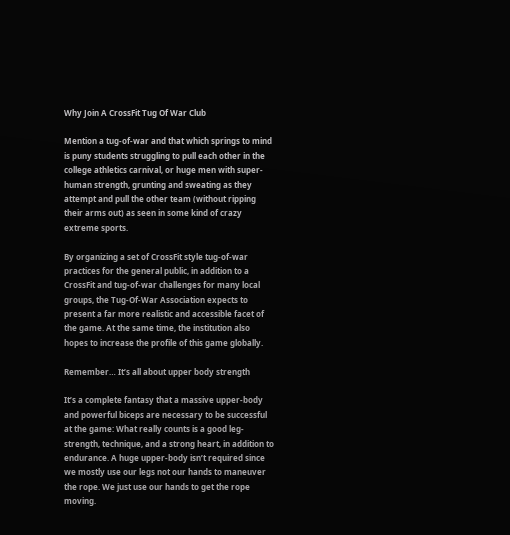Why Join A CrossFit Tug Of War Club

Mention a tug-of-war and that which springs to mind is puny students struggling to pull each other in the college athletics carnival, or huge men with super-human strength, grunting and sweating as they attempt and pull the other team (without ripping their arms out) as seen in some kind of crazy extreme sports.

By organizing a set of CrossFit style tug-of-war practices for the general public, in addition to a CrossFit and tug-of-war challenges for many local groups, the Tug-Of-War Association expects to present a far more realistic and accessible facet of the game. At the same time, the institution also hopes to increase the profile of this game globally.

Remember… It’s all about upper body strength

It’s a complete fantasy that a massive upper-body and powerful biceps are necessary to be successful at the game: What really counts is a good leg-strength, technique, and a strong heart, in addition to endurance. A huge upper-body isn’t required since we mostly use our legs not our hands to maneuver the rope. We just use our hands to get the rope moving.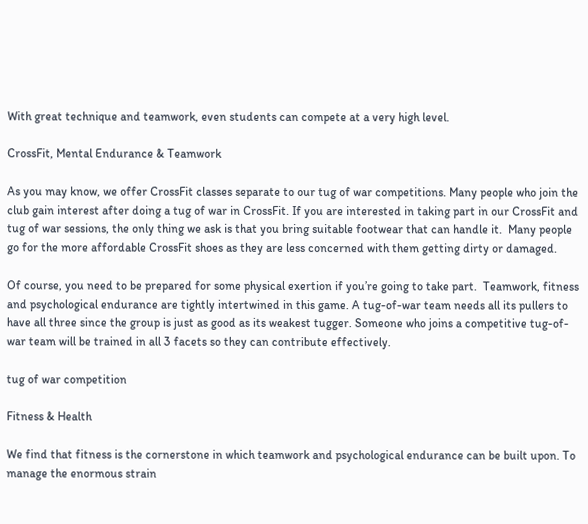With great technique and teamwork, even students can compete at a very high level.

CrossFit, Mental Endurance & Teamwork

As you may know, we offer CrossFit classes separate to our tug of war competitions. Many people who join the club gain interest after doing a tug of war in CrossFit. If you are interested in taking part in our CrossFit and tug of war sessions, the only thing we ask is that you bring suitable footwear that can handle it.  Many people go for the more affordable CrossFit shoes as they are less concerned with them getting dirty or damaged.

Of course, you need to be prepared for some physical exertion if you’re going to take part.  Teamwork, fitness and psychological endurance are tightly intertwined in this game. A tug-of-war team needs all its pullers to have all three since the group is just as good as its weakest tugger. Someone who joins a competitive tug-of-war team will be trained in all 3 facets so they can contribute effectively.

tug of war competition

Fitness & Health

We find that fitness is the cornerstone in which teamwork and psychological endurance can be built upon. To manage the enormous strain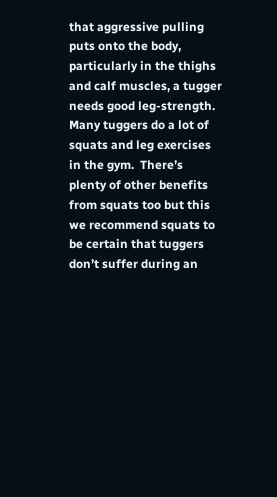that aggressive pulling puts onto the body, particularly in the thighs and calf muscles, a tugger needs good leg-strength. Many tuggers do a lot of squats and leg exercises in the gym.  There’s plenty of other benefits from squats too but this we recommend squats to be certain that tuggers don’t suffer during an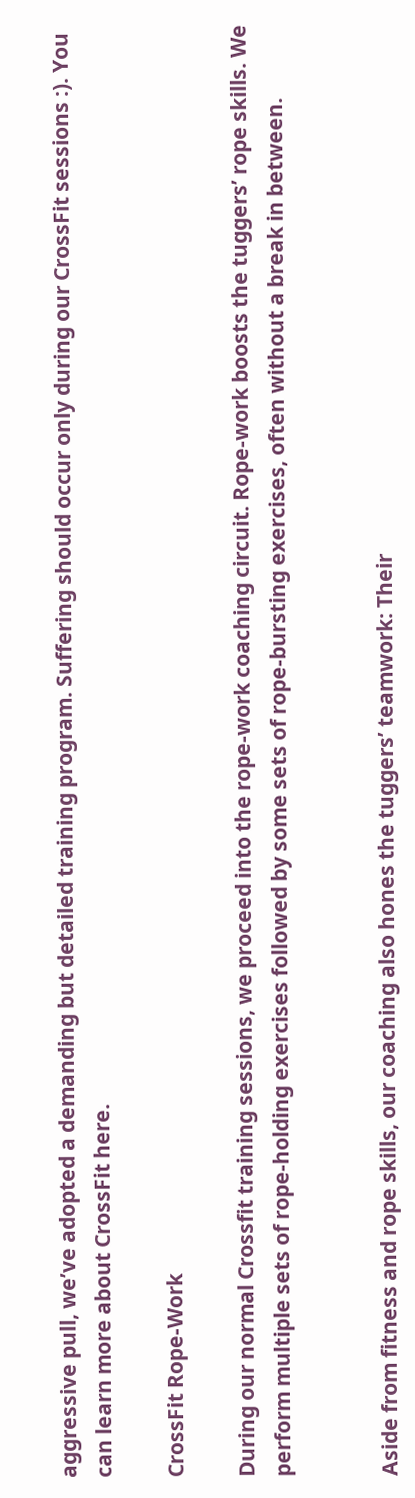aggressive pull, we’ve adopted a demanding but detailed training program. Suffering should occur only during our CrossFit sessions :). You can learn more about CrossFit here.

CrossFit Rope-Work

During our normal Crossfit training sessions, we proceed into the rope-work coaching circuit. Rope-work boosts the tuggers’ rope skills. We perform multiple sets of rope-holding exercises followed by some sets of rope-bursting exercises, often without a break in between.


Aside from fitness and rope skills, our coaching also hones the tuggers’ teamwork: Their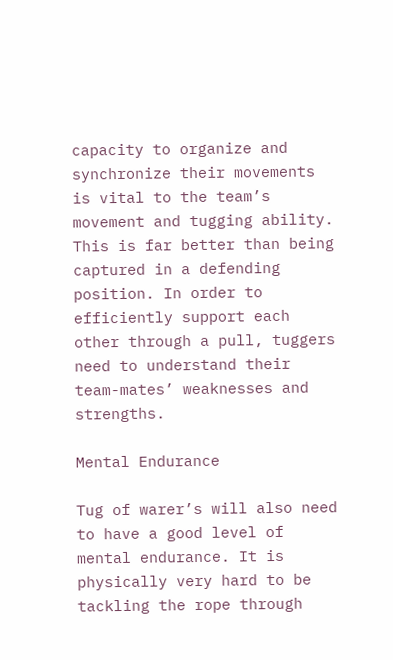capacity to organize and synchronize their movements is vital to the team’s movement and tugging ability. This is far better than being captured in a defending position. In order to efficiently support each other through a pull, tuggers need to understand their team-mates’ weaknesses and strengths.

Mental Endurance

Tug of warer’s will also need to have a good level of mental endurance. It is physically very hard to be tackling the rope through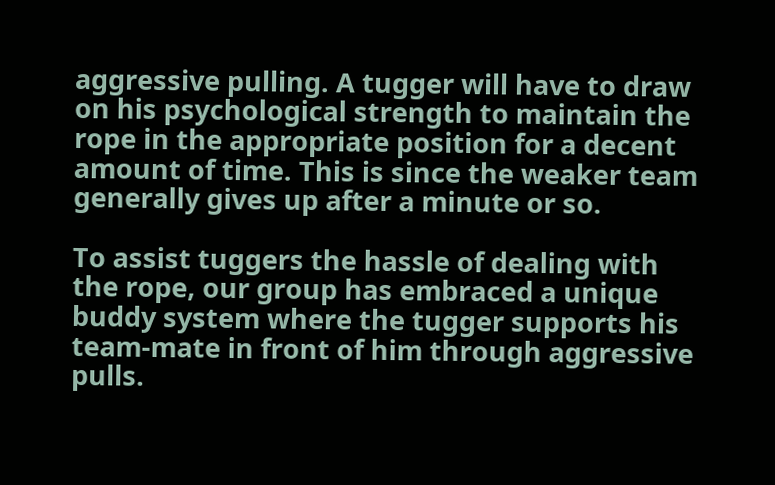aggressive pulling. A tugger will have to draw on his psychological strength to maintain the rope in the appropriate position for a decent amount of time. This is since the weaker team generally gives up after a minute or so.

To assist tuggers the hassle of dealing with the rope, our group has embraced a unique buddy system where the tugger supports his team-mate in front of him through aggressive pulls.